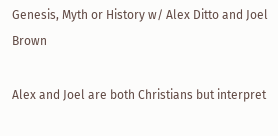Genesis, Myth or History w/ Alex Ditto and Joel Brown

Alex and Joel are both Christians but interpret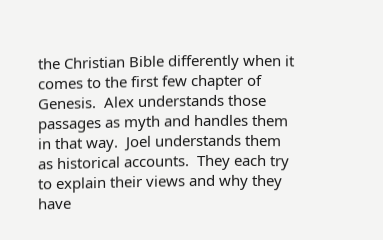the Christian Bible differently when it comes to the first few chapter of Genesis.  Alex understands those passages as myth and handles them in that way.  Joel understands them as historical accounts.  They each try to explain their views and why they have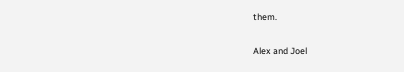them.

Alex and Joel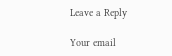Leave a Reply

Your email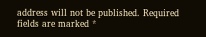address will not be published. Required fields are marked *